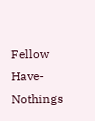Fellow Have-Nothings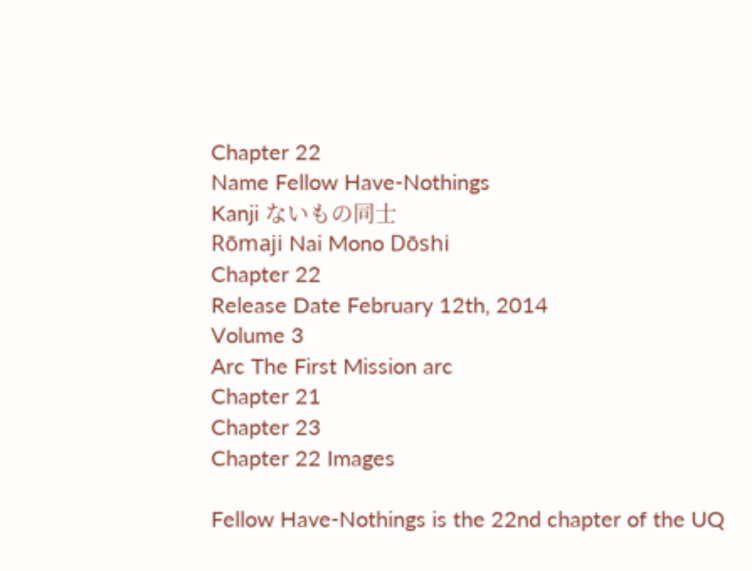Chapter 22
Name Fellow Have-Nothings
Kanji ないもの同士
Rōmaji Nai Mono Dōshi
Chapter 22
Release Date February 12th, 2014
Volume 3
Arc The First Mission arc
Chapter 21
Chapter 23
Chapter 22 Images

Fellow Have-Nothings is the 22nd chapter of the UQ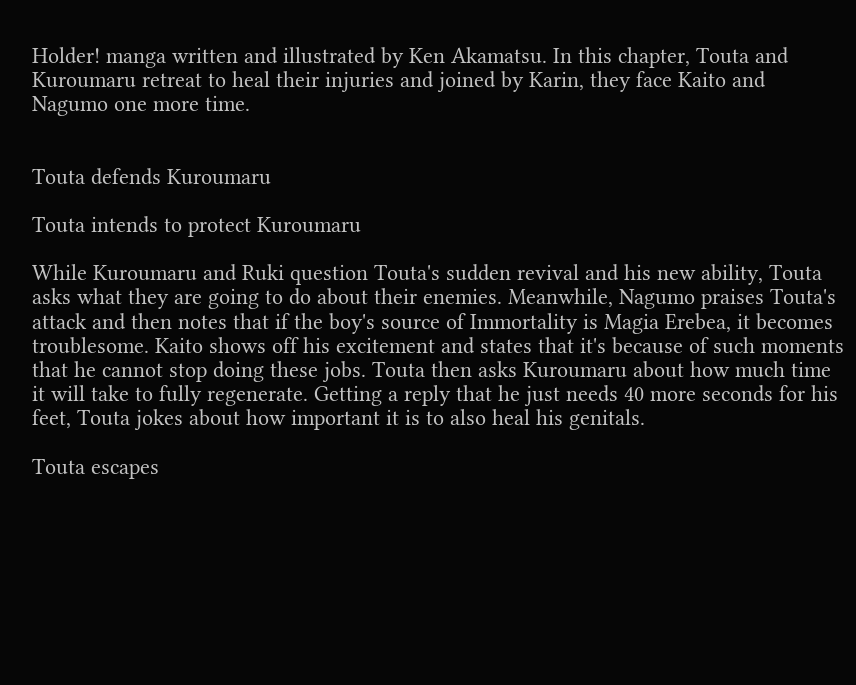Holder! manga written and illustrated by Ken Akamatsu. In this chapter, Touta and Kuroumaru retreat to heal their injuries and joined by Karin, they face Kaito and Nagumo one more time.


Touta defends Kuroumaru

Touta intends to protect Kuroumaru

While Kuroumaru and Ruki question Touta's sudden revival and his new ability, Touta asks what they are going to do about their enemies. Meanwhile, Nagumo praises Touta's attack and then notes that if the boy's source of Immortality is Magia Erebea, it becomes troublesome. Kaito shows off his excitement and states that it's because of such moments that he cannot stop doing these jobs. Touta then asks Kuroumaru about how much time it will take to fully regenerate. Getting a reply that he just needs 40 more seconds for his feet, Touta jokes about how important it is to also heal his genitals.

Touta escapes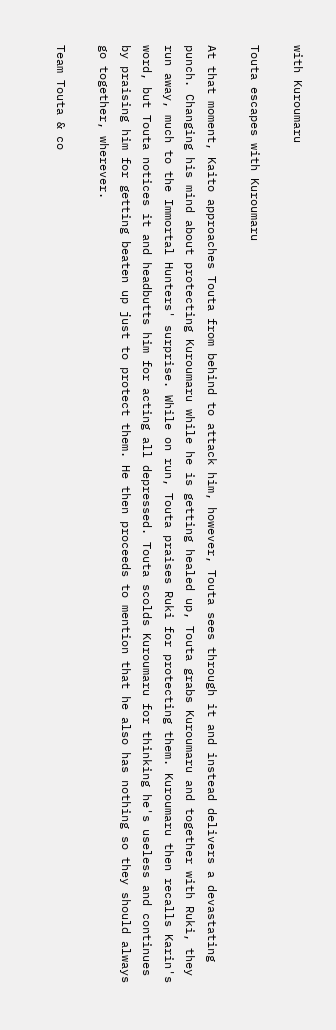with Kuroumaru

Touta escapes with Kuroumaru

At that moment, Kaito approaches Touta from behind to attack him, however, Touta sees through it and instead delivers a devastating punch. Changing his mind about protecting Kuroumaru while he is getting healed up, Touta grabs Kuroumaru and together with Ruki, they run away, much to the Immortal Hunters' surprise. While on run, Touta praises Ruki for protecting them. Kuroumaru then recalls Karin's word, but Touta notices it and headbutts him for acting all depressed. Touta scolds Kuroumaru for thinking he's useless and continues by praising him for getting beaten up just to protect them. He then proceeds to mention that he also has nothing so they should always go together, wherever.

Team Touta & co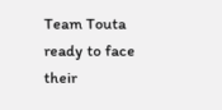Team Touta ready to face their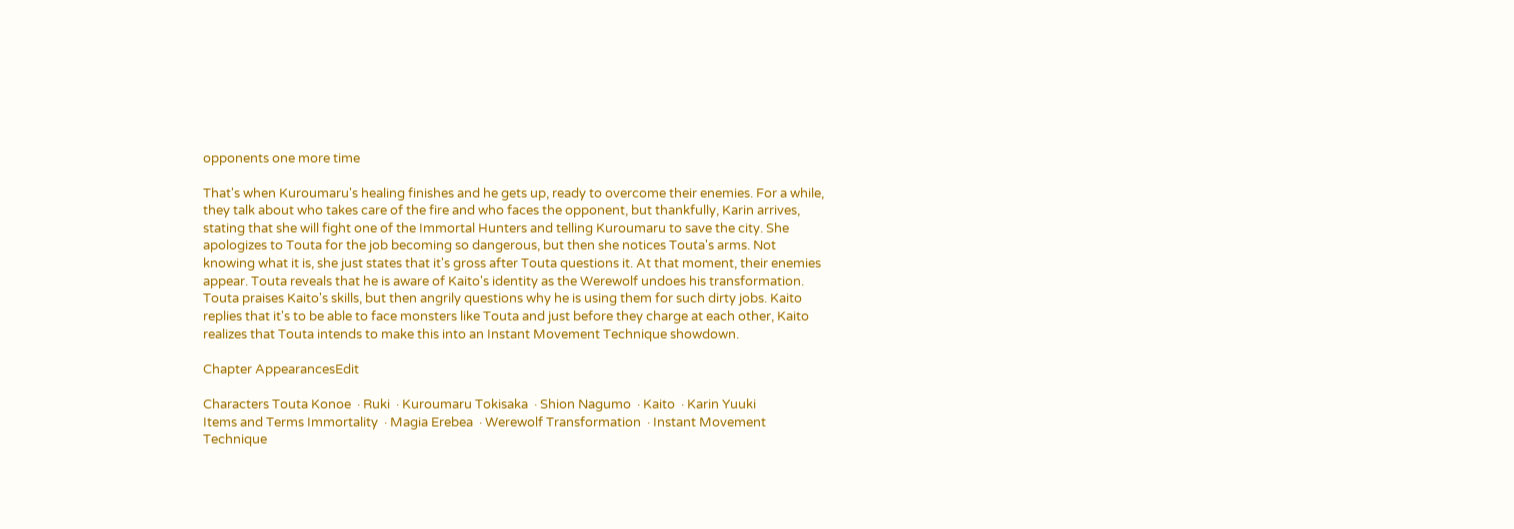opponents one more time

That's when Kuroumaru's healing finishes and he gets up, ready to overcome their enemies. For a while, they talk about who takes care of the fire and who faces the opponent, but thankfully, Karin arrives, stating that she will fight one of the Immortal Hunters and telling Kuroumaru to save the city. She apologizes to Touta for the job becoming so dangerous, but then she notices Touta's arms. Not knowing what it is, she just states that it's gross after Touta questions it. At that moment, their enemies appear. Touta reveals that he is aware of Kaito's identity as the Werewolf undoes his transformation. Touta praises Kaito's skills, but then angrily questions why he is using them for such dirty jobs. Kaito replies that it's to be able to face monsters like Touta and just before they charge at each other, Kaito realizes that Touta intends to make this into an Instant Movement Technique showdown.

Chapter AppearancesEdit

Characters Touta Konoe  · Ruki  · Kuroumaru Tokisaka  · Shion Nagumo  · Kaito  · Karin Yuuki
Items and Terms Immortality  · Magia Erebea  · Werewolf Transformation  · Instant Movement Technique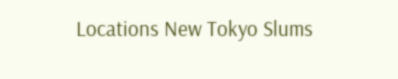Locations New Tokyo Slums